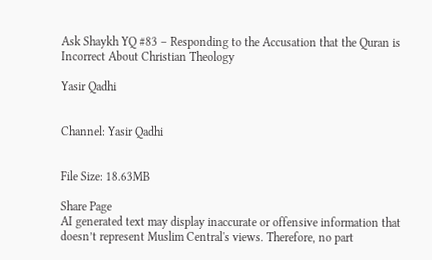Ask Shaykh YQ #83 – Responding to the Accusation that the Quran is Incorrect About Christian Theology

Yasir Qadhi


Channel: Yasir Qadhi


File Size: 18.63MB

Share Page
AI generated text may display inaccurate or offensive information that doesn’t represent Muslim Central's views. Therefore, no part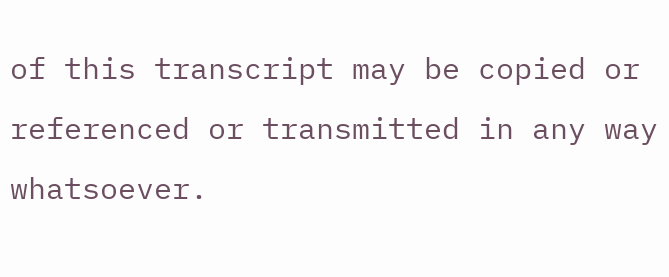of this transcript may be copied or referenced or transmitted in any way whatsoever.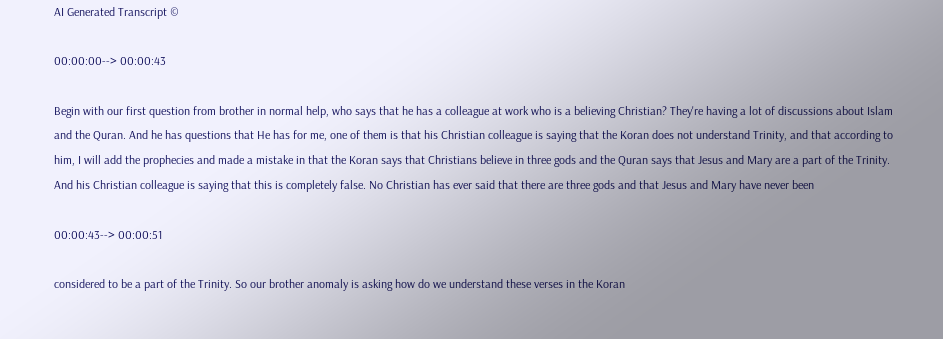AI Generated Transcript ©

00:00:00--> 00:00:43

Begin with our first question from brother in normal help, who says that he has a colleague at work who is a believing Christian? They're having a lot of discussions about Islam and the Quran. And he has questions that He has for me, one of them is that his Christian colleague is saying that the Koran does not understand Trinity, and that according to him, I will add the prophecies and made a mistake in that the Koran says that Christians believe in three gods and the Quran says that Jesus and Mary are a part of the Trinity. And his Christian colleague is saying that this is completely false. No Christian has ever said that there are three gods and that Jesus and Mary have never been

00:00:43--> 00:00:51

considered to be a part of the Trinity. So our brother anomaly is asking how do we understand these verses in the Koran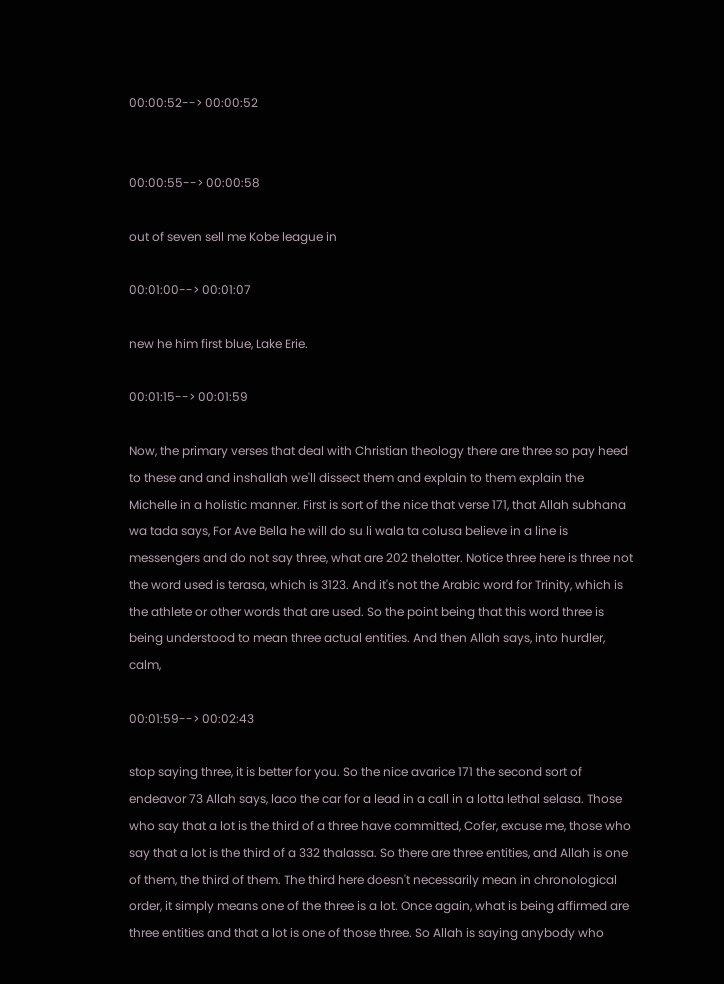00:00:52--> 00:00:52


00:00:55--> 00:00:58

out of seven sell me Kobe league in

00:01:00--> 00:01:07

new he him first blue, Lake Erie.

00:01:15--> 00:01:59

Now, the primary verses that deal with Christian theology there are three so pay heed to these and and inshallah we'll dissect them and explain to them explain the Michelle in a holistic manner. First is sort of the nice that verse 171, that Allah subhana wa tada says, For Ave Bella he will do su li wala ta colusa believe in a line is messengers and do not say three, what are 202 thelotter. Notice three here is three not the word used is terasa, which is 3123. And it's not the Arabic word for Trinity, which is the athlete or other words that are used. So the point being that this word three is being understood to mean three actual entities. And then Allah says, into hurdler, calm,

00:01:59--> 00:02:43

stop saying three, it is better for you. So the nice avarice 171 the second sort of endeavor 73 Allah says, laco the car for a lead in a call in a lotta lethal selasa. Those who say that a lot is the third of a three have committed, Cofer, excuse me, those who say that a lot is the third of a 332 thalassa. So there are three entities, and Allah is one of them, the third of them. The third here doesn't necessarily mean in chronological order, it simply means one of the three is a lot. Once again, what is being affirmed are three entities and that a lot is one of those three. So Allah is saying anybody who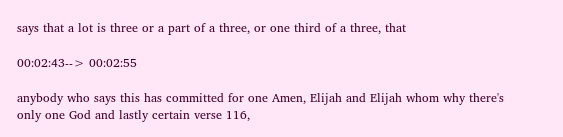says that a lot is three or a part of a three, or one third of a three, that

00:02:43--> 00:02:55

anybody who says this has committed for one Amen, Elijah and Elijah whom why there's only one God and lastly certain verse 116,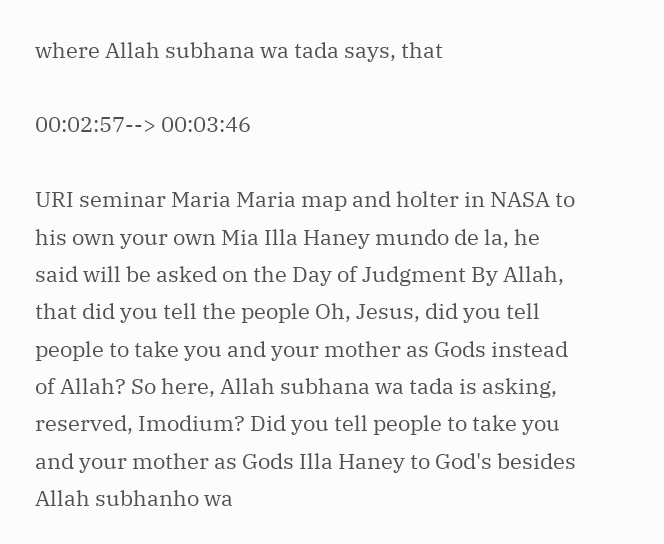where Allah subhana wa tada says, that

00:02:57--> 00:03:46

URI seminar Maria Maria map and holter in NASA to his own your own Mia Illa Haney mundo de la, he said will be asked on the Day of Judgment By Allah, that did you tell the people Oh, Jesus, did you tell people to take you and your mother as Gods instead of Allah? So here, Allah subhana wa tada is asking, reserved, Imodium? Did you tell people to take you and your mother as Gods Illa Haney to God's besides Allah subhanho wa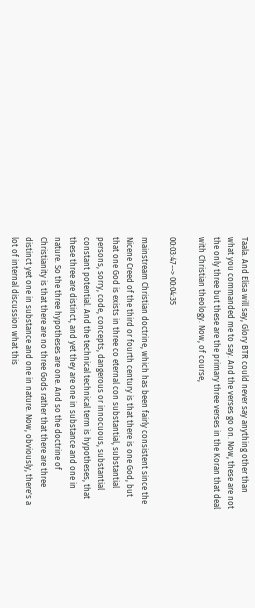Taala. And Elisa will say, Glory BTR could never say anything other than what you commanded me to say. And the verses go on. Now, these are not the only three but these are the primary three verses in the Koran that deal with Christian theology. Now, of course,

00:03:47--> 00:04:35

mainstream Christian doctrine, which has been fairly consistent since the Nicene Creed of the third or fourth century is that there is one God, but that one God is exists in three co eternal con substantial, substantial persons, sorry, code, concepts, dangerous or innocuous, substantial constant potential. And the technical technical term is hypotheses, that these three are distinct, and yet they are one in substance and one in nature. So the three hypotheses are one. And so the doctrine of Christianity is that there are no three Gods rather that there are three distinct yet one in substance and one in nature. Now, obviously, there's a lot of internal discussion what this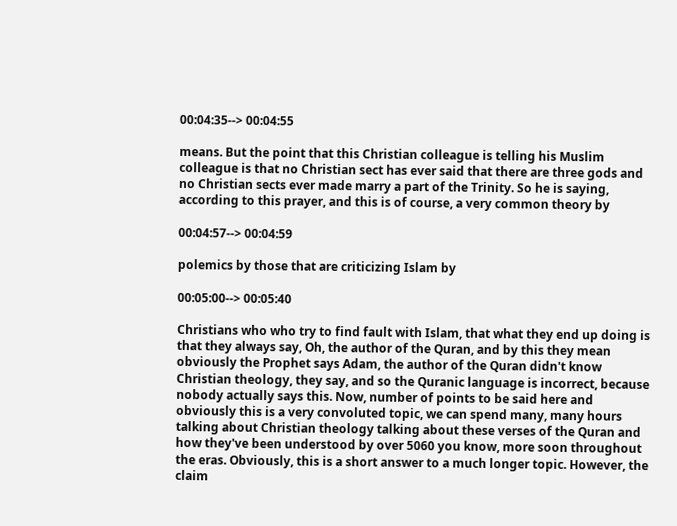00:04:35--> 00:04:55

means. But the point that this Christian colleague is telling his Muslim colleague is that no Christian sect has ever said that there are three gods and no Christian sects ever made marry a part of the Trinity. So he is saying, according to this prayer, and this is of course, a very common theory by

00:04:57--> 00:04:59

polemics by those that are criticizing Islam by

00:05:00--> 00:05:40

Christians who who try to find fault with Islam, that what they end up doing is that they always say, Oh, the author of the Quran, and by this they mean obviously the Prophet says Adam, the author of the Quran didn't know Christian theology, they say, and so the Quranic language is incorrect, because nobody actually says this. Now, number of points to be said here and obviously this is a very convoluted topic, we can spend many, many hours talking about Christian theology talking about these verses of the Quran and how they've been understood by over 5060 you know, more soon throughout the eras. Obviously, this is a short answer to a much longer topic. However, the claim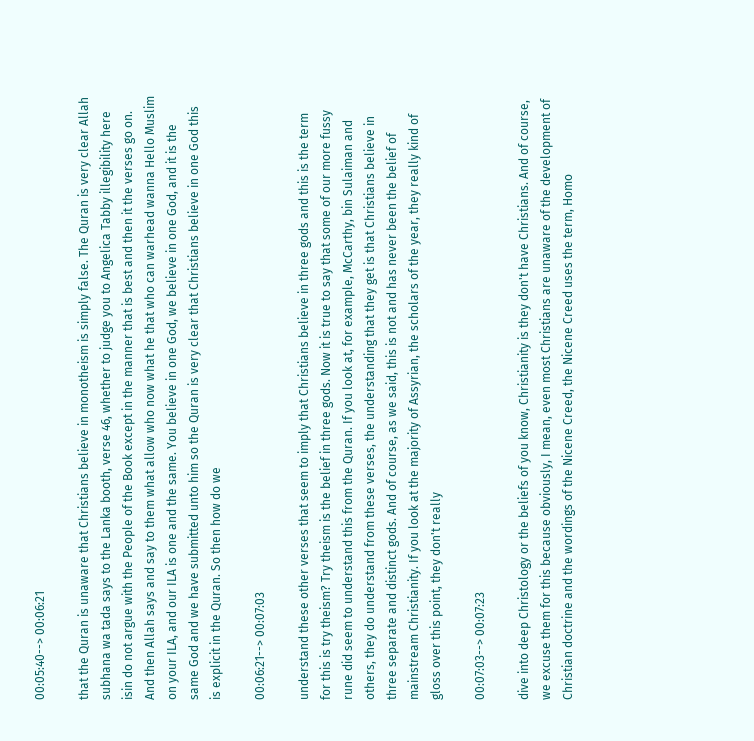00:05:40--> 00:06:21

that the Quran is unaware that Christians believe in monotheism is simply false. The Quran is very clear Allah subhana wa tada says to the Lanka booth, verse 46, whether to judge you to Angelica Tabby illegibility here isin do not argue with the People of the Book except in the manner that is best and then it the verses go on. And then Allah says and say to them what allow who now what he that who can warhead wanna Hello Muslim on your ILA, and our ILA is one and the same. You believe in one God, we believe in one God, and it is the same God and we have submitted unto him so the Quran is very clear that Christians believe in one God this is explicit in the Quran. So then how do we

00:06:21--> 00:07:03

understand these other verses that seem to imply that Christians believe in three gods and this is the term for this is try theism? Try theism is the belief in three gods. Now it is true to say that some of our more fussy rune did seem to understand this from the Quran. If you look at, for example, McCarthy, bin Sulaiman and others, they do understand from these verses, the understanding that they get is that Christians believe in three separate and distinct gods. And of course, as we said, this is not and has never been the belief of mainstream Christianity. If you look at the majority of Assyrian, the scholars of the year, they really kind of gloss over this point, they don't really

00:07:03--> 00:07:23

dive into deep Christology or the beliefs of you know, Christianity is they don't have Christians. And of course, we excuse them for this because obviously, I mean, even most Christians are unaware of the development of Christian doctrine and the wordings of the Nicene Creed, the Nicene Creed uses the term, Homo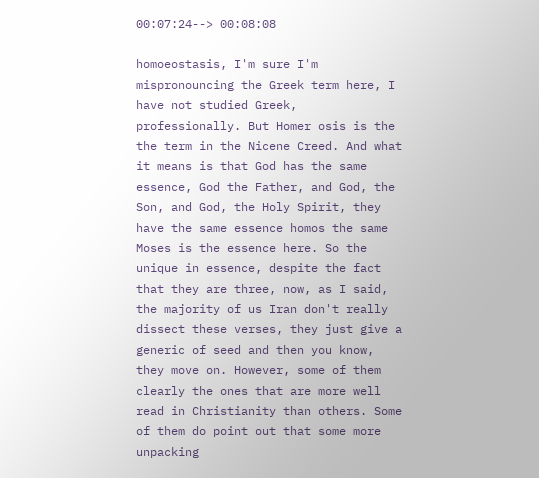00:07:24--> 00:08:08

homoeostasis, I'm sure I'm mispronouncing the Greek term here, I have not studied Greek, professionally. But Homer osis is the the term in the Nicene Creed. And what it means is that God has the same essence, God the Father, and God, the Son, and God, the Holy Spirit, they have the same essence homos the same Moses is the essence here. So the unique in essence, despite the fact that they are three, now, as I said, the majority of us Iran don't really dissect these verses, they just give a generic of seed and then you know, they move on. However, some of them clearly the ones that are more well read in Christianity than others. Some of them do point out that some more unpacking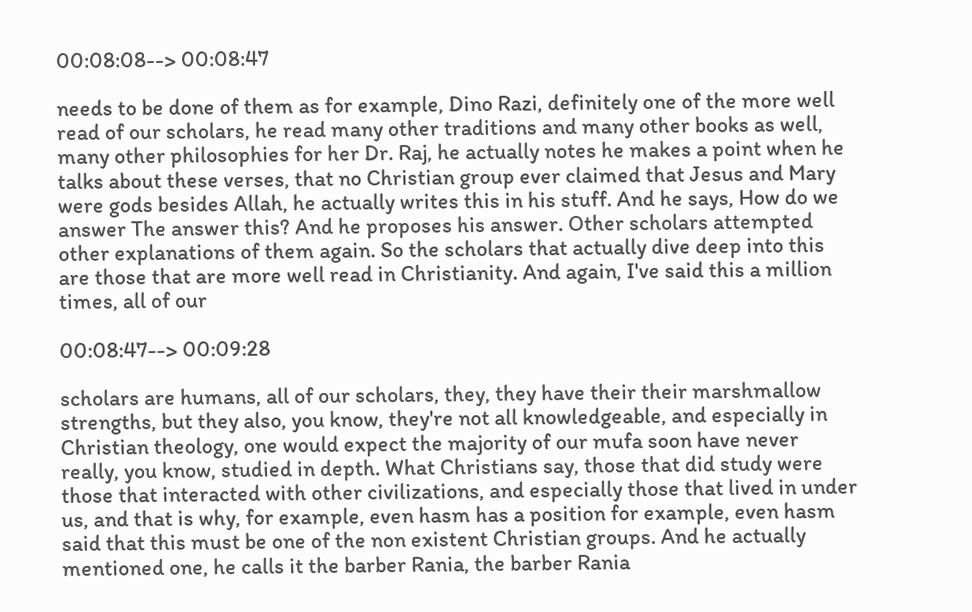00:08:08--> 00:08:47

needs to be done of them as for example, Dino Razi, definitely one of the more well read of our scholars, he read many other traditions and many other books as well, many other philosophies for her Dr. Raj, he actually notes he makes a point when he talks about these verses, that no Christian group ever claimed that Jesus and Mary were gods besides Allah, he actually writes this in his stuff. And he says, How do we answer The answer this? And he proposes his answer. Other scholars attempted other explanations of them again. So the scholars that actually dive deep into this are those that are more well read in Christianity. And again, I've said this a million times, all of our

00:08:47--> 00:09:28

scholars are humans, all of our scholars, they, they have their their marshmallow strengths, but they also, you know, they're not all knowledgeable, and especially in Christian theology, one would expect the majority of our mufa soon have never really, you know, studied in depth. What Christians say, those that did study were those that interacted with other civilizations, and especially those that lived in under us, and that is why, for example, even hasm has a position for example, even hasm said that this must be one of the non existent Christian groups. And he actually mentioned one, he calls it the barber Rania, the barber Rania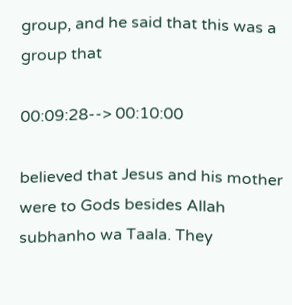group, and he said that this was a group that

00:09:28--> 00:10:00

believed that Jesus and his mother were to Gods besides Allah subhanho wa Taala. They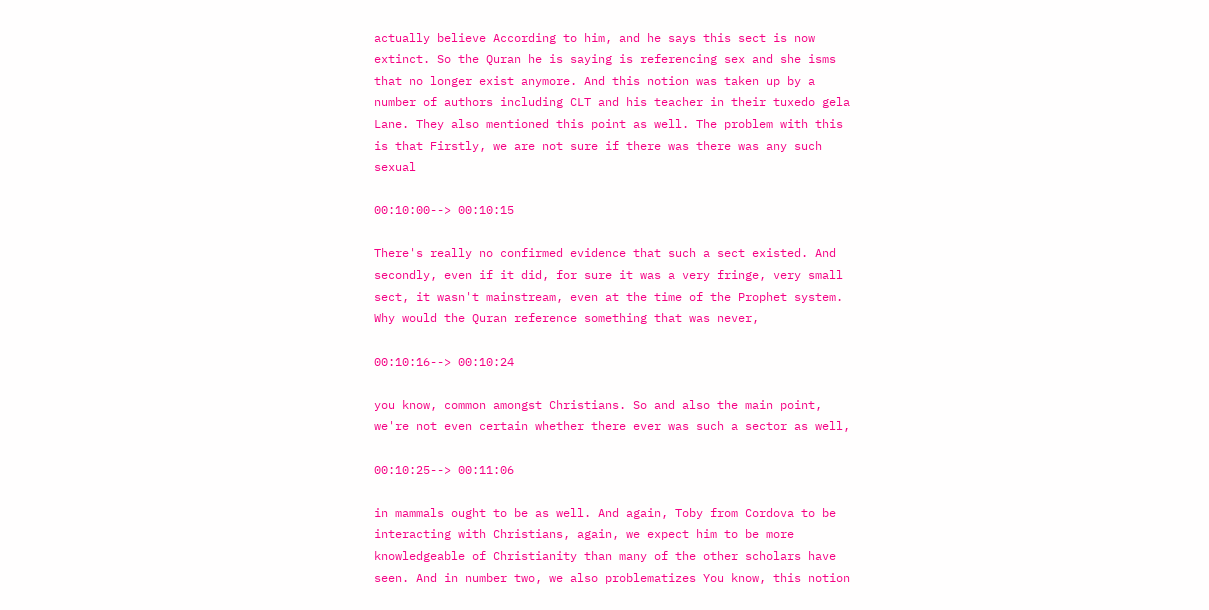actually believe According to him, and he says this sect is now extinct. So the Quran he is saying is referencing sex and she isms that no longer exist anymore. And this notion was taken up by a number of authors including CLT and his teacher in their tuxedo gela Lane. They also mentioned this point as well. The problem with this is that Firstly, we are not sure if there was there was any such sexual

00:10:00--> 00:10:15

There's really no confirmed evidence that such a sect existed. And secondly, even if it did, for sure it was a very fringe, very small sect, it wasn't mainstream, even at the time of the Prophet system. Why would the Quran reference something that was never,

00:10:16--> 00:10:24

you know, common amongst Christians. So and also the main point, we're not even certain whether there ever was such a sector as well,

00:10:25--> 00:11:06

in mammals ought to be as well. And again, Toby from Cordova to be interacting with Christians, again, we expect him to be more knowledgeable of Christianity than many of the other scholars have seen. And in number two, we also problematizes You know, this notion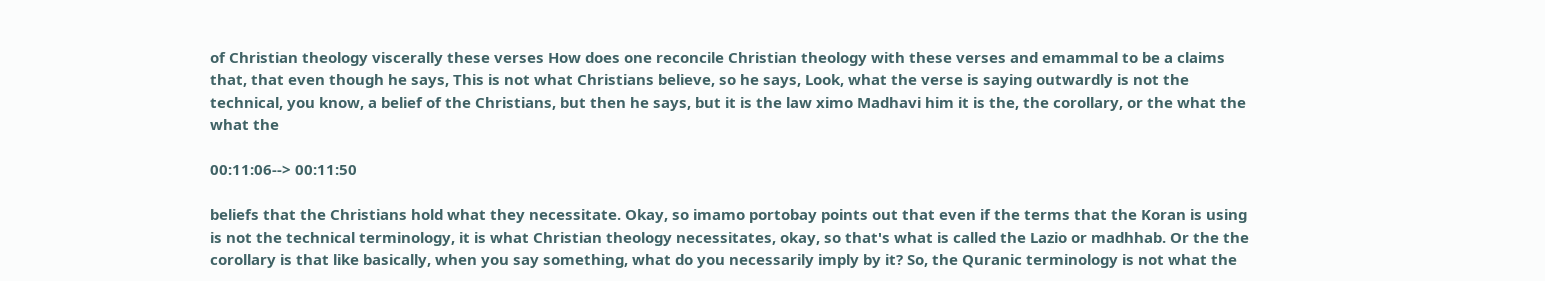of Christian theology viscerally these verses How does one reconcile Christian theology with these verses and emammal to be a claims that, that even though he says, This is not what Christians believe, so he says, Look, what the verse is saying outwardly is not the technical, you know, a belief of the Christians, but then he says, but it is the law ximo Madhavi him it is the, the corollary, or the what the what the

00:11:06--> 00:11:50

beliefs that the Christians hold what they necessitate. Okay, so imamo portobay points out that even if the terms that the Koran is using is not the technical terminology, it is what Christian theology necessitates, okay, so that's what is called the Lazio or madhhab. Or the the corollary is that like basically, when you say something, what do you necessarily imply by it? So, the Quranic terminology is not what the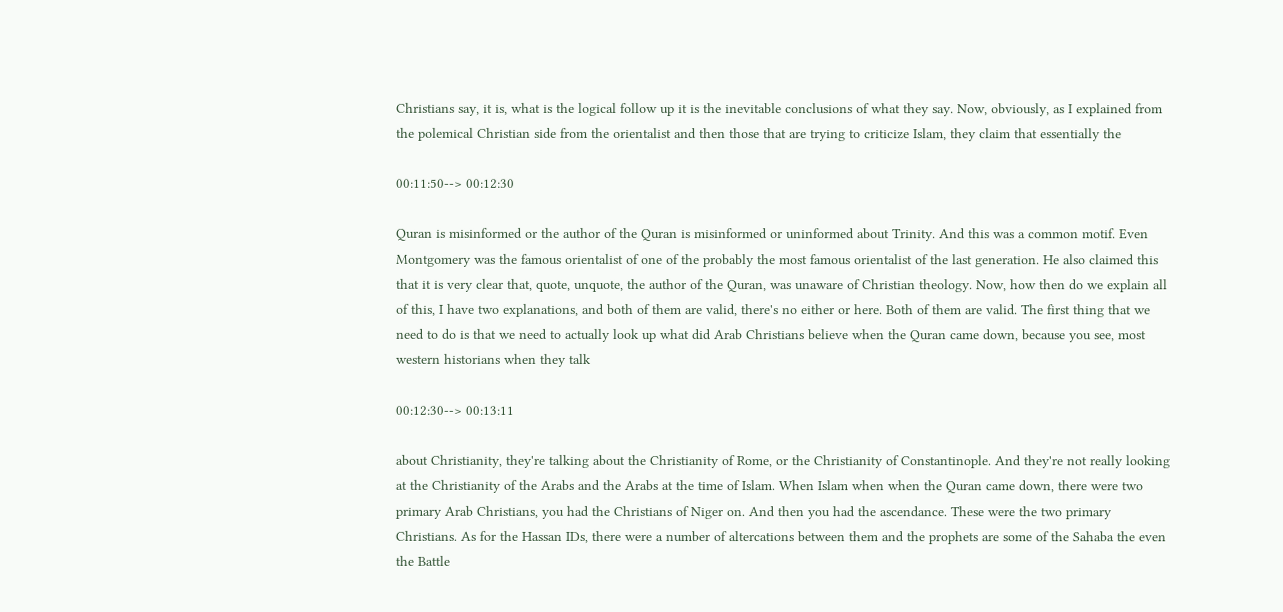Christians say, it is, what is the logical follow up it is the inevitable conclusions of what they say. Now, obviously, as I explained from the polemical Christian side from the orientalist and then those that are trying to criticize Islam, they claim that essentially the

00:11:50--> 00:12:30

Quran is misinformed or the author of the Quran is misinformed or uninformed about Trinity. And this was a common motif. Even Montgomery was the famous orientalist of one of the probably the most famous orientalist of the last generation. He also claimed this that it is very clear that, quote, unquote, the author of the Quran, was unaware of Christian theology. Now, how then do we explain all of this, I have two explanations, and both of them are valid, there's no either or here. Both of them are valid. The first thing that we need to do is that we need to actually look up what did Arab Christians believe when the Quran came down, because you see, most western historians when they talk

00:12:30--> 00:13:11

about Christianity, they're talking about the Christianity of Rome, or the Christianity of Constantinople. And they're not really looking at the Christianity of the Arabs and the Arabs at the time of Islam. When Islam when when the Quran came down, there were two primary Arab Christians, you had the Christians of Niger on. And then you had the ascendance. These were the two primary Christians. As for the Hassan IDs, there were a number of altercations between them and the prophets are some of the Sahaba the even the Battle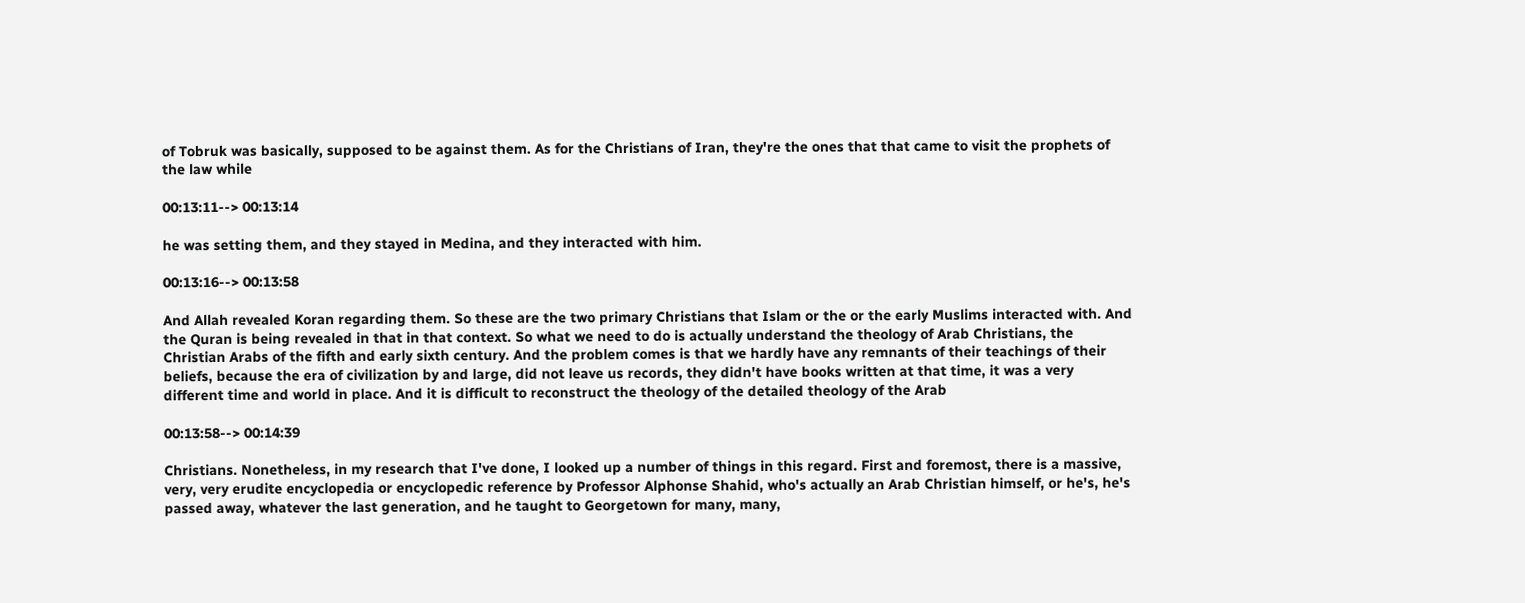of Tobruk was basically, supposed to be against them. As for the Christians of Iran, they're the ones that that came to visit the prophets of the law while

00:13:11--> 00:13:14

he was setting them, and they stayed in Medina, and they interacted with him.

00:13:16--> 00:13:58

And Allah revealed Koran regarding them. So these are the two primary Christians that Islam or the or the early Muslims interacted with. And the Quran is being revealed in that in that context. So what we need to do is actually understand the theology of Arab Christians, the Christian Arabs of the fifth and early sixth century. And the problem comes is that we hardly have any remnants of their teachings of their beliefs, because the era of civilization by and large, did not leave us records, they didn't have books written at that time, it was a very different time and world in place. And it is difficult to reconstruct the theology of the detailed theology of the Arab

00:13:58--> 00:14:39

Christians. Nonetheless, in my research that I've done, I looked up a number of things in this regard. First and foremost, there is a massive, very, very erudite encyclopedia or encyclopedic reference by Professor Alphonse Shahid, who's actually an Arab Christian himself, or he's, he's passed away, whatever the last generation, and he taught to Georgetown for many, many,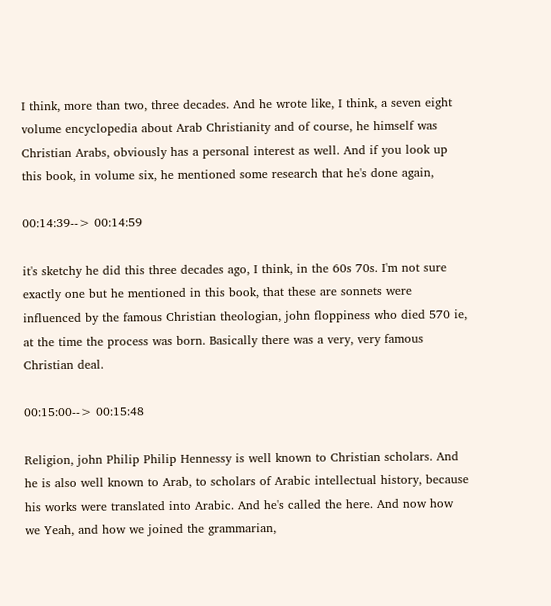I think, more than two, three decades. And he wrote like, I think, a seven eight volume encyclopedia about Arab Christianity and of course, he himself was Christian Arabs, obviously has a personal interest as well. And if you look up this book, in volume six, he mentioned some research that he's done again,

00:14:39--> 00:14:59

it's sketchy he did this three decades ago, I think, in the 60s 70s. I'm not sure exactly one but he mentioned in this book, that these are sonnets were influenced by the famous Christian theologian, john floppiness who died 570 ie, at the time the process was born. Basically there was a very, very famous Christian deal.

00:15:00--> 00:15:48

Religion, john Philip Philip Hennessy is well known to Christian scholars. And he is also well known to Arab, to scholars of Arabic intellectual history, because his works were translated into Arabic. And he's called the here. And now how we Yeah, and how we joined the grammarian,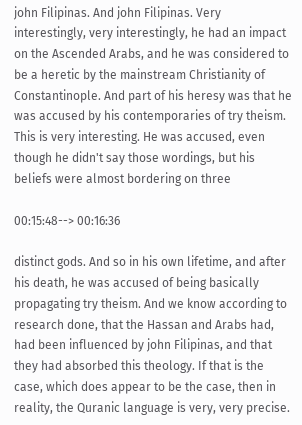john Filipinas. And john Filipinas. Very interestingly, very interestingly, he had an impact on the Ascended Arabs, and he was considered to be a heretic by the mainstream Christianity of Constantinople. And part of his heresy was that he was accused by his contemporaries of try theism. This is very interesting. He was accused, even though he didn't say those wordings, but his beliefs were almost bordering on three

00:15:48--> 00:16:36

distinct gods. And so in his own lifetime, and after his death, he was accused of being basically propagating try theism. And we know according to research done, that the Hassan and Arabs had, had been influenced by john Filipinas, and that they had absorbed this theology. If that is the case, which does appear to be the case, then in reality, the Quranic language is very, very precise.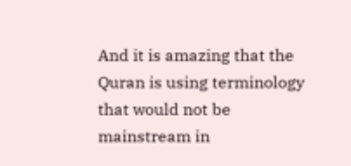And it is amazing that the Quran is using terminology that would not be mainstream in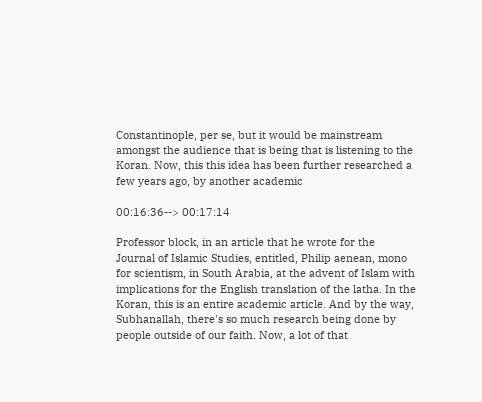Constantinople, per se, but it would be mainstream amongst the audience that is being that is listening to the Koran. Now, this this idea has been further researched a few years ago, by another academic

00:16:36--> 00:17:14

Professor block, in an article that he wrote for the Journal of Islamic Studies, entitled, Philip aenean, mono for scientism, in South Arabia, at the advent of Islam with implications for the English translation of the latha. In the Koran, this is an entire academic article. And by the way, Subhanallah, there's so much research being done by people outside of our faith. Now, a lot of that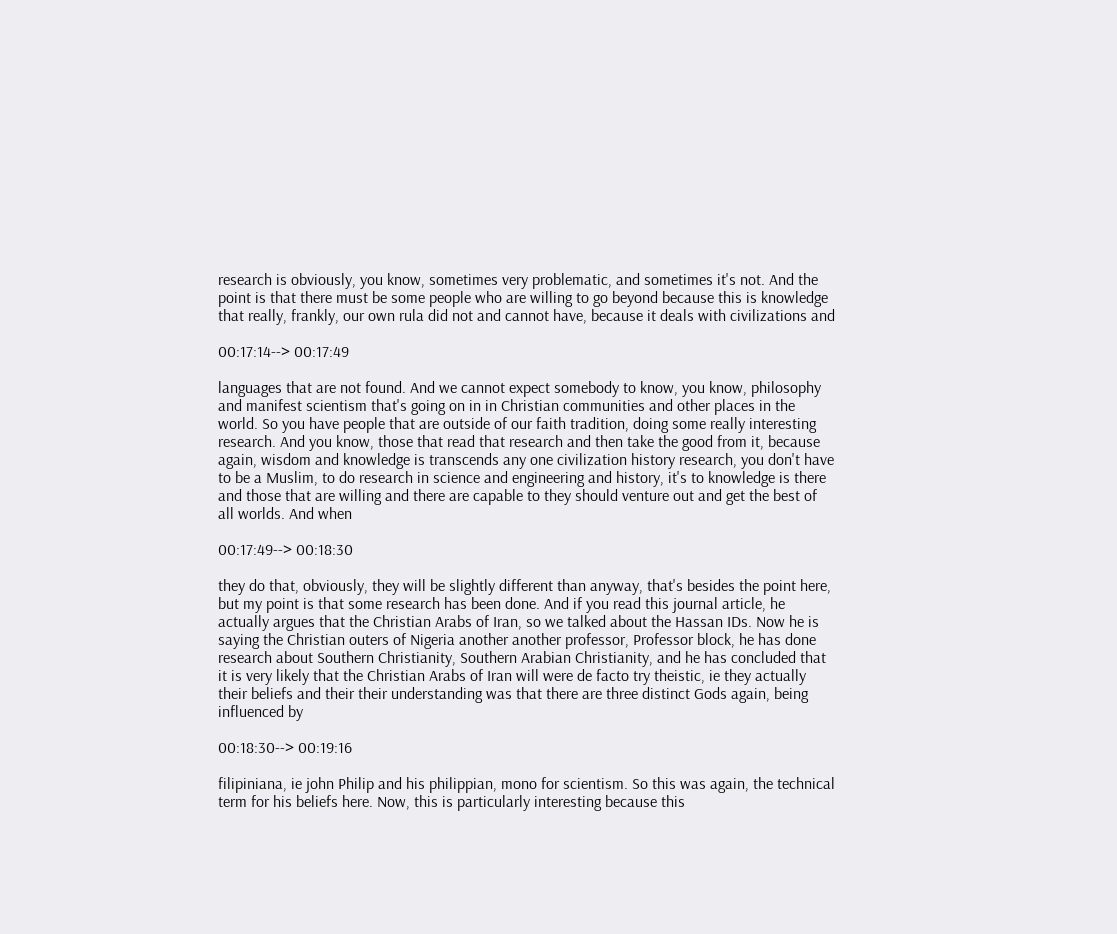research is obviously, you know, sometimes very problematic, and sometimes it's not. And the point is that there must be some people who are willing to go beyond because this is knowledge that really, frankly, our own rula did not and cannot have, because it deals with civilizations and

00:17:14--> 00:17:49

languages that are not found. And we cannot expect somebody to know, you know, philosophy and manifest scientism that's going on in in Christian communities and other places in the world. So you have people that are outside of our faith tradition, doing some really interesting research. And you know, those that read that research and then take the good from it, because again, wisdom and knowledge is transcends any one civilization history research, you don't have to be a Muslim, to do research in science and engineering and history, it's to knowledge is there and those that are willing and there are capable to they should venture out and get the best of all worlds. And when

00:17:49--> 00:18:30

they do that, obviously, they will be slightly different than anyway, that's besides the point here, but my point is that some research has been done. And if you read this journal article, he actually argues that the Christian Arabs of Iran, so we talked about the Hassan IDs. Now he is saying the Christian outers of Nigeria another another professor, Professor block, he has done research about Southern Christianity, Southern Arabian Christianity, and he has concluded that it is very likely that the Christian Arabs of Iran will were de facto try theistic, ie they actually their beliefs and their their understanding was that there are three distinct Gods again, being influenced by

00:18:30--> 00:19:16

filipiniana, ie john Philip and his philippian, mono for scientism. So this was again, the technical term for his beliefs here. Now, this is particularly interesting because this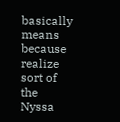basically means because realize sort of the Nyssa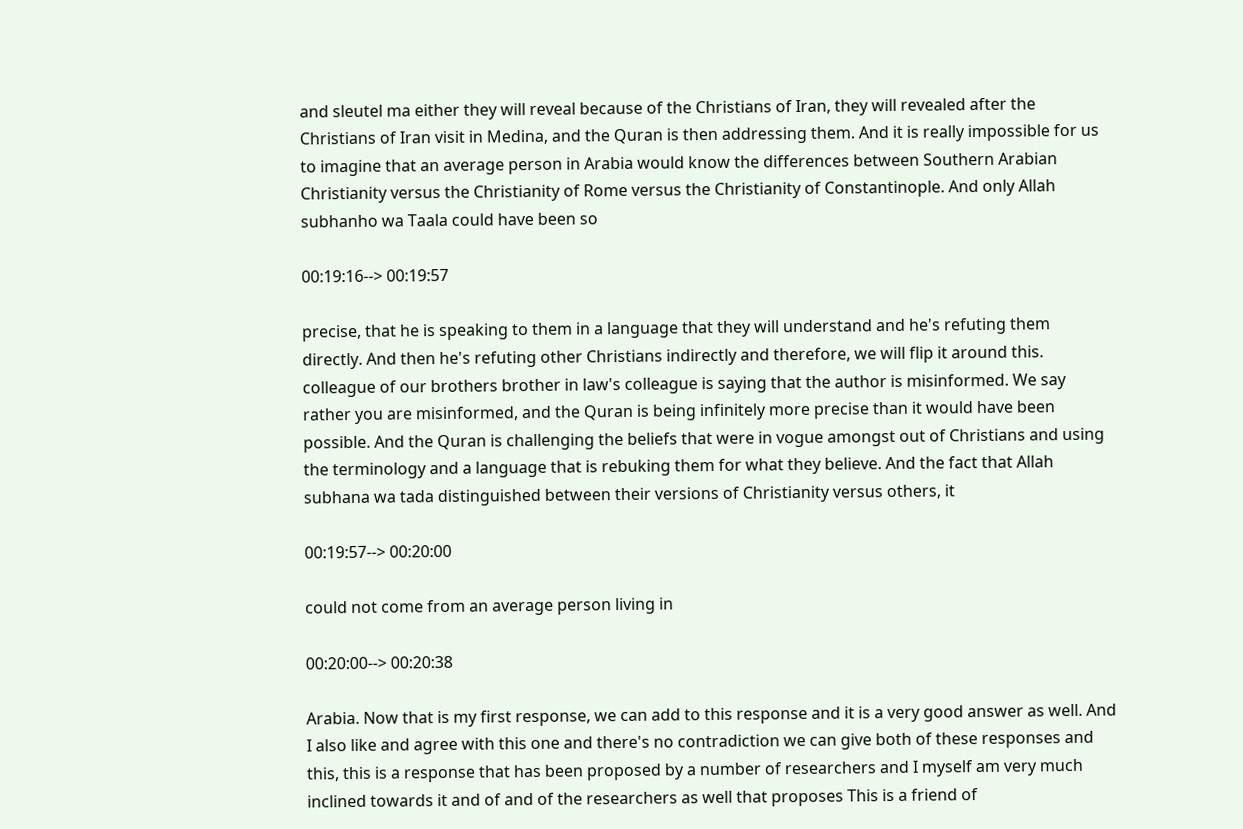and sleutel ma either they will reveal because of the Christians of Iran, they will revealed after the Christians of Iran visit in Medina, and the Quran is then addressing them. And it is really impossible for us to imagine that an average person in Arabia would know the differences between Southern Arabian Christianity versus the Christianity of Rome versus the Christianity of Constantinople. And only Allah subhanho wa Taala could have been so

00:19:16--> 00:19:57

precise, that he is speaking to them in a language that they will understand and he's refuting them directly. And then he's refuting other Christians indirectly and therefore, we will flip it around this. colleague of our brothers brother in law's colleague is saying that the author is misinformed. We say rather you are misinformed, and the Quran is being infinitely more precise than it would have been possible. And the Quran is challenging the beliefs that were in vogue amongst out of Christians and using the terminology and a language that is rebuking them for what they believe. And the fact that Allah subhana wa tada distinguished between their versions of Christianity versus others, it

00:19:57--> 00:20:00

could not come from an average person living in

00:20:00--> 00:20:38

Arabia. Now that is my first response, we can add to this response and it is a very good answer as well. And I also like and agree with this one and there's no contradiction we can give both of these responses and this, this is a response that has been proposed by a number of researchers and I myself am very much inclined towards it and of and of the researchers as well that proposes This is a friend of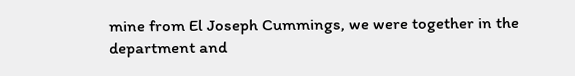mine from El Joseph Cummings, we were together in the department and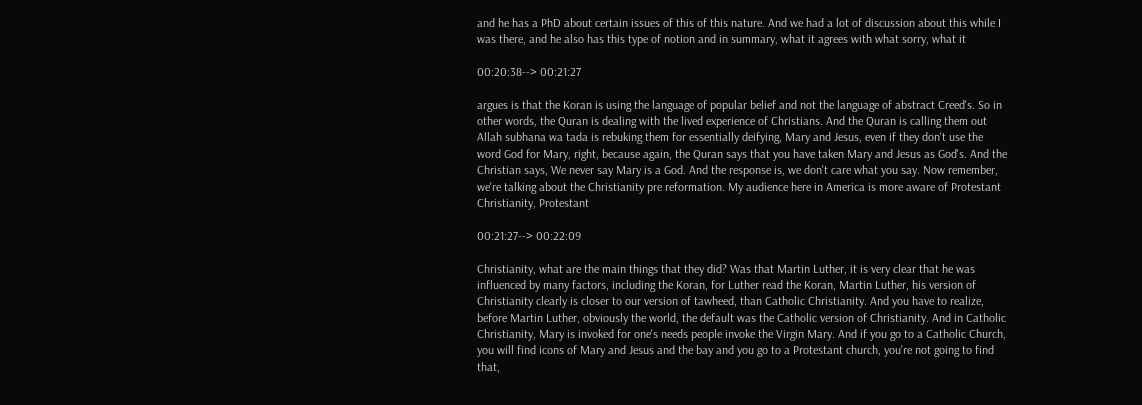and he has a PhD about certain issues of this of this nature. And we had a lot of discussion about this while I was there, and he also has this type of notion and in summary, what it agrees with what sorry, what it

00:20:38--> 00:21:27

argues is that the Koran is using the language of popular belief and not the language of abstract Creed's. So in other words, the Quran is dealing with the lived experience of Christians. And the Quran is calling them out Allah subhana wa tada is rebuking them for essentially deifying, Mary and Jesus, even if they don't use the word God for Mary, right, because again, the Quran says that you have taken Mary and Jesus as God's. And the Christian says, We never say Mary is a God. And the response is, we don't care what you say. Now remember, we're talking about the Christianity pre reformation. My audience here in America is more aware of Protestant Christianity, Protestant

00:21:27--> 00:22:09

Christianity, what are the main things that they did? Was that Martin Luther, it is very clear that he was influenced by many factors, including the Koran, for Luther read the Koran, Martin Luther, his version of Christianity clearly is closer to our version of tawheed, than Catholic Christianity. And you have to realize, before Martin Luther, obviously the world, the default was the Catholic version of Christianity. And in Catholic Christianity, Mary is invoked for one's needs people invoke the Virgin Mary. And if you go to a Catholic Church, you will find icons of Mary and Jesus and the bay and you go to a Protestant church, you're not going to find that,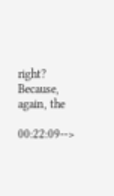right? Because, again, the

00:22:09-->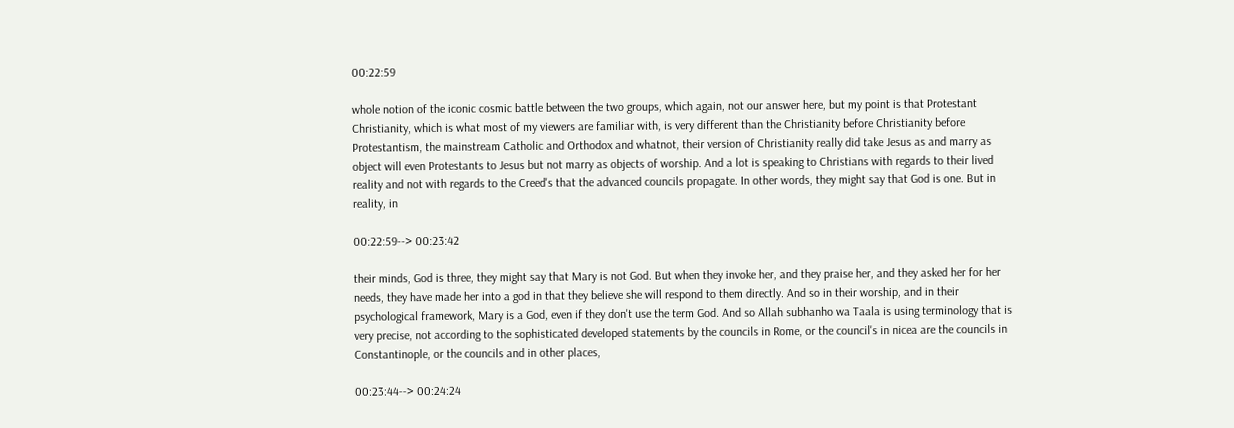00:22:59

whole notion of the iconic cosmic battle between the two groups, which again, not our answer here, but my point is that Protestant Christianity, which is what most of my viewers are familiar with, is very different than the Christianity before Christianity before Protestantism, the mainstream Catholic and Orthodox and whatnot, their version of Christianity really did take Jesus as and marry as object will even Protestants to Jesus but not marry as objects of worship. And a lot is speaking to Christians with regards to their lived reality and not with regards to the Creed's that the advanced councils propagate. In other words, they might say that God is one. But in reality, in

00:22:59--> 00:23:42

their minds, God is three, they might say that Mary is not God. But when they invoke her, and they praise her, and they asked her for her needs, they have made her into a god in that they believe she will respond to them directly. And so in their worship, and in their psychological framework, Mary is a God, even if they don't use the term God. And so Allah subhanho wa Taala is using terminology that is very precise, not according to the sophisticated developed statements by the councils in Rome, or the council's in nicea are the councils in Constantinople, or the councils and in other places,

00:23:44--> 00:24:24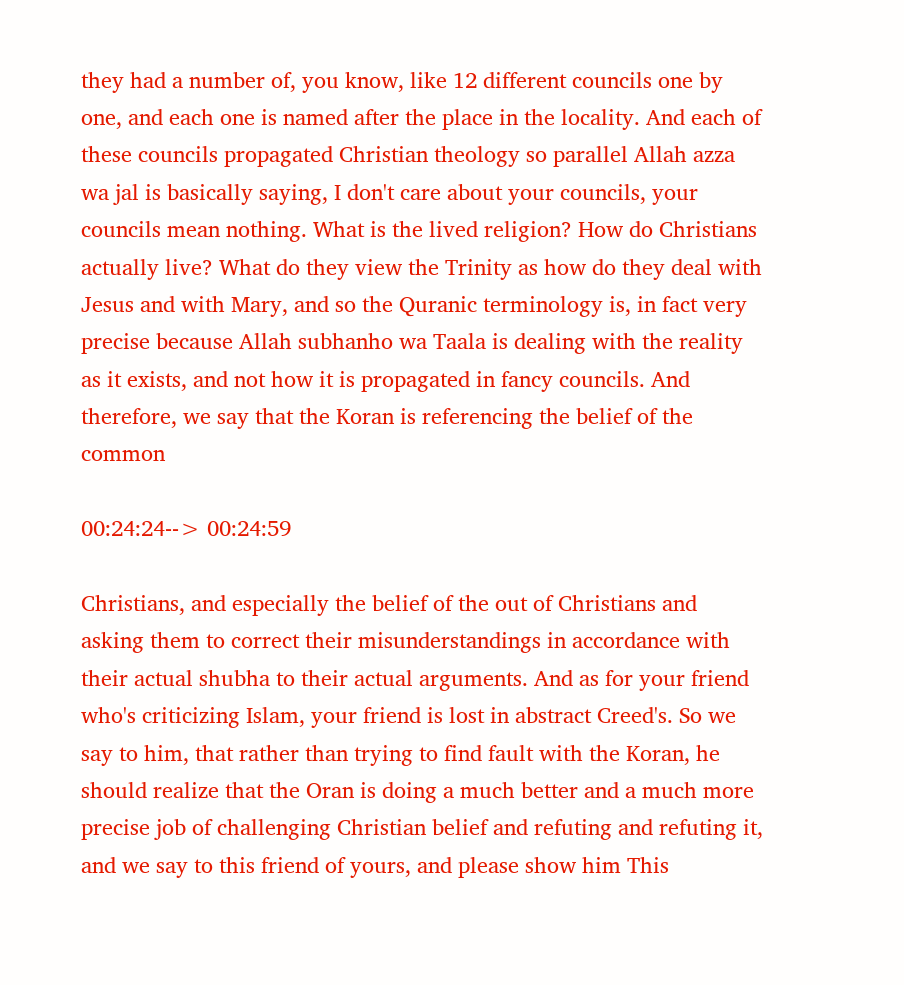they had a number of, you know, like 12 different councils one by one, and each one is named after the place in the locality. And each of these councils propagated Christian theology so parallel Allah azza wa jal is basically saying, I don't care about your councils, your councils mean nothing. What is the lived religion? How do Christians actually live? What do they view the Trinity as how do they deal with Jesus and with Mary, and so the Quranic terminology is, in fact very precise because Allah subhanho wa Taala is dealing with the reality as it exists, and not how it is propagated in fancy councils. And therefore, we say that the Koran is referencing the belief of the common

00:24:24--> 00:24:59

Christians, and especially the belief of the out of Christians and asking them to correct their misunderstandings in accordance with their actual shubha to their actual arguments. And as for your friend who's criticizing Islam, your friend is lost in abstract Creed's. So we say to him, that rather than trying to find fault with the Koran, he should realize that the Oran is doing a much better and a much more precise job of challenging Christian belief and refuting and refuting it, and we say to this friend of yours, and please show him This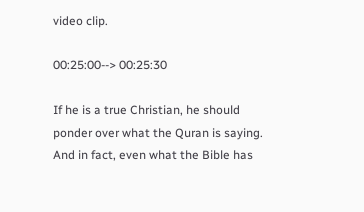video clip.

00:25:00--> 00:25:30

If he is a true Christian, he should ponder over what the Quran is saying. And in fact, even what the Bible has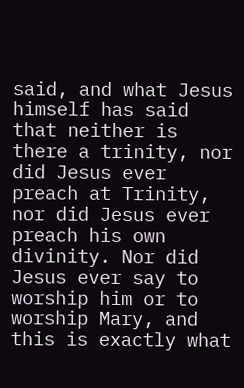said, and what Jesus himself has said that neither is there a trinity, nor did Jesus ever preach at Trinity, nor did Jesus ever preach his own divinity. Nor did Jesus ever say to worship him or to worship Mary, and this is exactly what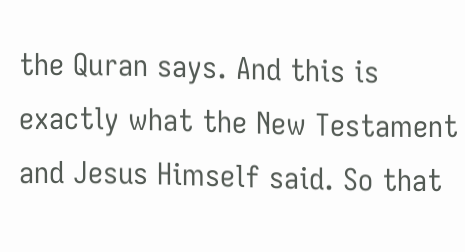the Quran says. And this is exactly what the New Testament and Jesus Himself said. So that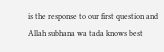is the response to our first question and Allah subhana wa tada knows best